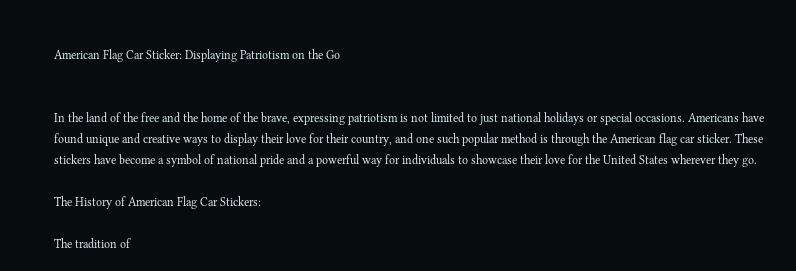American Flag Car Sticker: Displaying Patriotism on the Go


In the land of the free and the home of the brave, expressing patriotism is not limited to just national holidays or special occasions. Americans have found unique and creative ways to display their love for their country, and one such popular method is through the American flag car sticker. These stickers have become a symbol of national pride and a powerful way for individuals to showcase their love for the United States wherever they go.

The History of American Flag Car Stickers:

The tradition of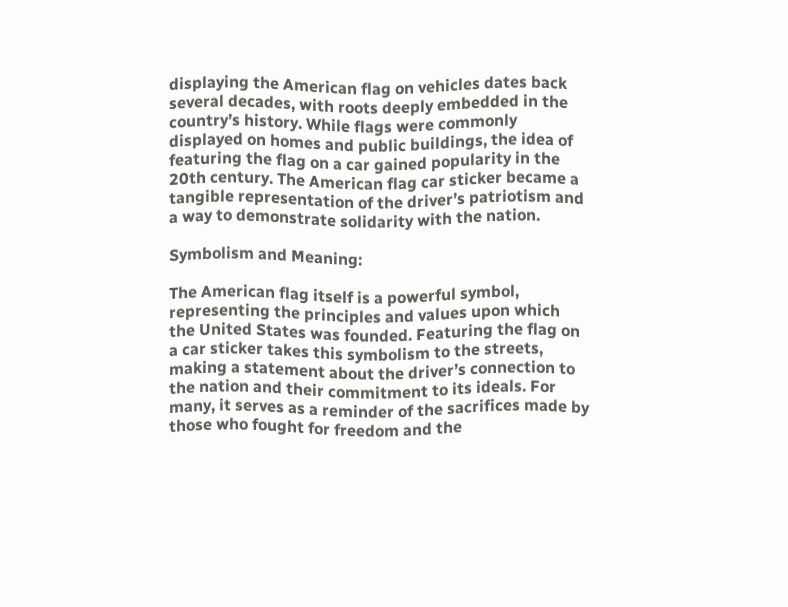displaying the American flag on vehicles dates back several decades, with roots deeply embedded in the country’s history. While flags were commonly displayed on homes and public buildings, the idea of featuring the flag on a car gained popularity in the 20th century. The American flag car sticker became a tangible representation of the driver’s patriotism and a way to demonstrate solidarity with the nation.

Symbolism and Meaning:

The American flag itself is a powerful symbol, representing the principles and values upon which the United States was founded. Featuring the flag on a car sticker takes this symbolism to the streets, making a statement about the driver’s connection to the nation and their commitment to its ideals. For many, it serves as a reminder of the sacrifices made by those who fought for freedom and the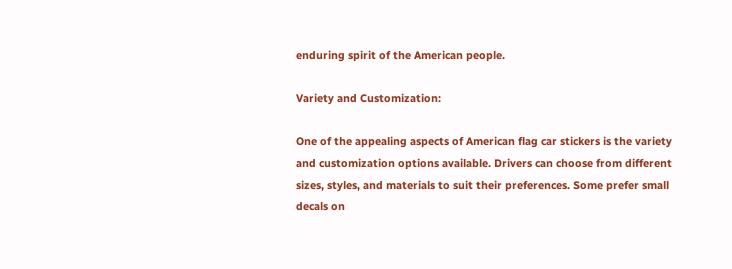enduring spirit of the American people.

Variety and Customization:

One of the appealing aspects of American flag car stickers is the variety and customization options available. Drivers can choose from different sizes, styles, and materials to suit their preferences. Some prefer small decals on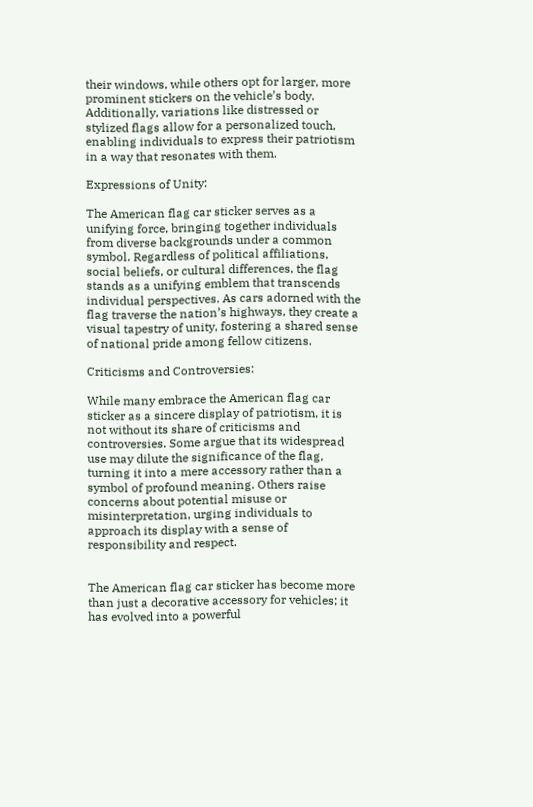their windows, while others opt for larger, more prominent stickers on the vehicle’s body. Additionally, variations like distressed or stylized flags allow for a personalized touch, enabling individuals to express their patriotism in a way that resonates with them.

Expressions of Unity:

The American flag car sticker serves as a unifying force, bringing together individuals from diverse backgrounds under a common symbol. Regardless of political affiliations, social beliefs, or cultural differences, the flag stands as a unifying emblem that transcends individual perspectives. As cars adorned with the flag traverse the nation’s highways, they create a visual tapestry of unity, fostering a shared sense of national pride among fellow citizens.

Criticisms and Controversies:

While many embrace the American flag car sticker as a sincere display of patriotism, it is not without its share of criticisms and controversies. Some argue that its widespread use may dilute the significance of the flag, turning it into a mere accessory rather than a symbol of profound meaning. Others raise concerns about potential misuse or misinterpretation, urging individuals to approach its display with a sense of responsibility and respect.


The American flag car sticker has become more than just a decorative accessory for vehicles; it has evolved into a powerful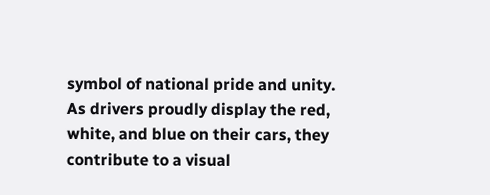symbol of national pride and unity. As drivers proudly display the red, white, and blue on their cars, they contribute to a visual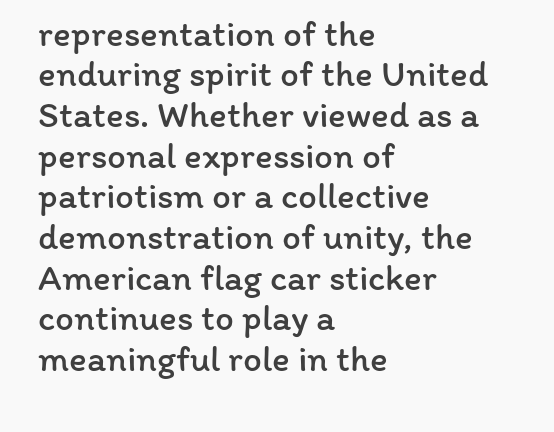representation of the enduring spirit of the United States. Whether viewed as a personal expression of patriotism or a collective demonstration of unity, the American flag car sticker continues to play a meaningful role in the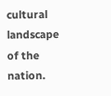cultural landscape of the nation.